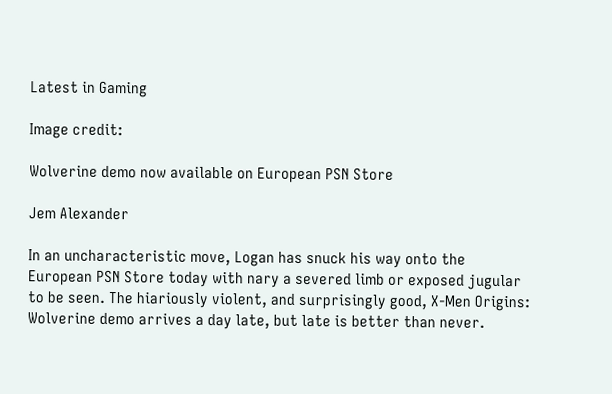Latest in Gaming

Image credit:

Wolverine demo now available on European PSN Store

Jem Alexander

In an uncharacteristic move, Logan has snuck his way onto the European PSN Store today with nary a severed limb or exposed jugular to be seen. The hiariously violent, and surprisingly good, X-Men Origins: Wolverine demo arrives a day late, but late is better than never.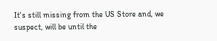It's still missing from the US Store and, we suspect, will be until the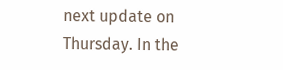next update on Thursday. In the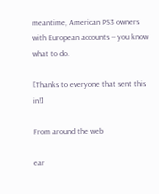meantime, American PS3 owners with European accounts -- you know what to do.

[Thanks to everyone that sent this in!]

From around the web

ear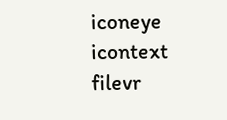iconeye icontext filevr